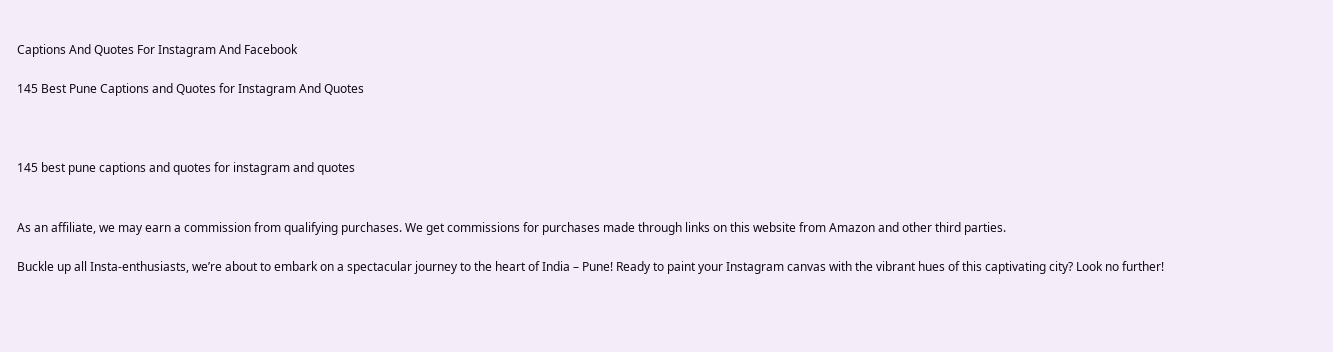Captions And Quotes For Instagram And Facebook

145 Best Pune Captions and Quotes for Instagram And Quotes



145 best pune captions and quotes for instagram and quotes


As an affiliate, we may earn a commission from qualifying purchases. We get commissions for purchases made through links on this website from Amazon and other third parties.

Buckle up all Insta-enthusiasts, we’re about to embark on a spectacular journey to the heart of India – Pune! Ready to paint your Instagram canvas with the vibrant hues of this captivating city? Look no further!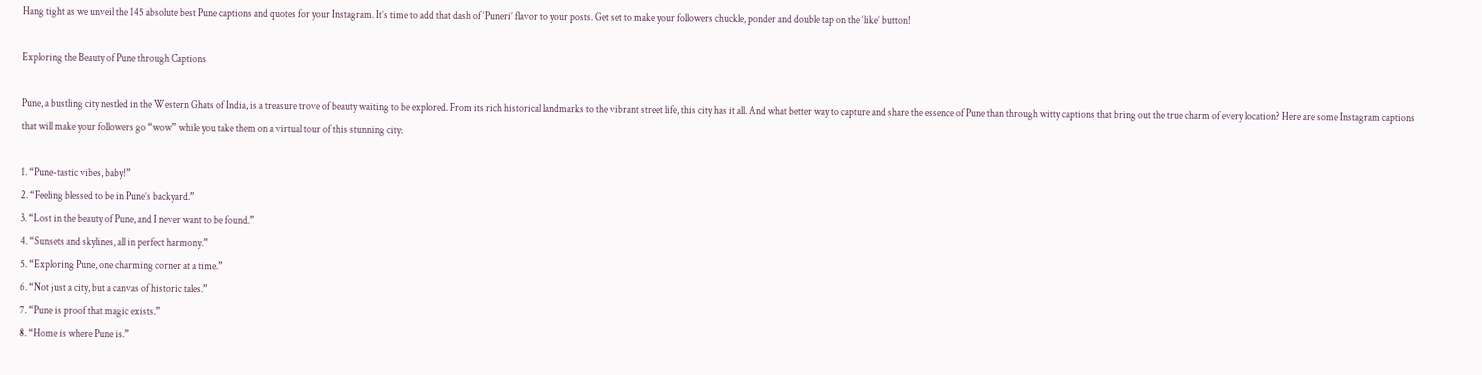Hang tight as we unveil the 145 absolute best Pune captions and quotes for your Instagram. It’s time to add that dash of ‘Puneri’ flavor to your posts. Get set to make your followers chuckle, ponder and double tap on the ‘like’ button!

Exploring the Beauty of Pune through Captions

Pune, a bustling city nestled in the Western Ghats of India, is a treasure trove of beauty waiting to be explored. From its rich historical landmarks to the vibrant street life, this city has it all. And what better way to capture and share the essence of Pune than through witty captions that bring out the true charm of every location? Here are some Instagram captions that will make your followers go “wow” while you take them on a virtual tour of this stunning city:

1. “Pune-tastic vibes, baby!”
2. “Feeling blessed to be in Pune’s backyard.”
3. “Lost in the beauty of Pune, and I never want to be found.”
4. “Sunsets and skylines, all in perfect harmony.”
5. “Exploring Pune, one charming corner at a time.”
6. “Not just a city, but a canvas of historic tales.”
7. “Pune is proof that magic exists.”
8. “Home is where Pune is.”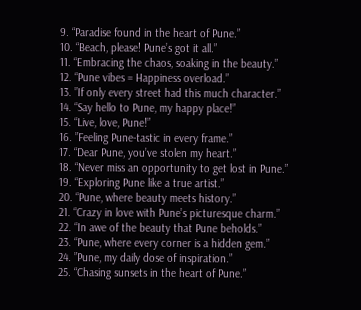9. “Paradise found in the heart of Pune.”
10. “Beach, please! Pune’s got it all.”
11. “Embracing the chaos, soaking in the beauty.”
12. “Pune vibes = Happiness overload.”
13. ”If only every street had this much character.”
14. “Say hello to Pune, my happy place!”
15. “Live, love, Pune!”
16. ”Feeling Pune-tastic in every frame.”
17. “Dear Pune, you’ve stolen my heart.”
18. “Never miss an opportunity to get lost in Pune.”
19. “Exploring Pune like a true artist.”
20. “Pune, where beauty meets history.”
21. “Crazy in love with Pune’s picturesque charm.”
22. “In awe of the beauty that Pune beholds.”
23. “Pune, where every corner is a hidden gem.”
24. ”Pune, my daily dose of inspiration.”
25. “Chasing sunsets in the heart of Pune.”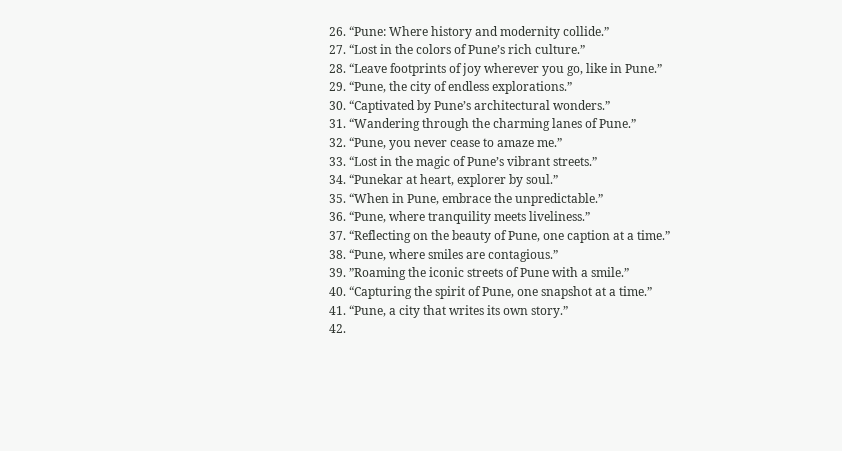26. “Pune: Where history and modernity collide.”
27. “Lost in the colors of Pune’s rich culture.”
28. “Leave footprints of joy wherever you go, like in Pune.”
29. “Pune, the city of endless explorations.”
30. “Captivated by Pune’s architectural wonders.”
31. “Wandering through the charming lanes of Pune.”
32. “Pune, you never cease to amaze me.”
33. “Lost in the magic of Pune’s vibrant streets.”
34. “Punekar at heart, explorer by soul.”
35. “When in Pune, embrace the unpredictable.”
36. “Pune, where tranquility meets liveliness.”
37. “Reflecting on the beauty of Pune, one caption at a time.”
38. “Pune, where smiles are contagious.”
39. ”Roaming the iconic streets of Pune with a smile.”
40. “Capturing the spirit of Pune, one snapshot at a time.”
41. “Pune, a city that writes its own story.”
42.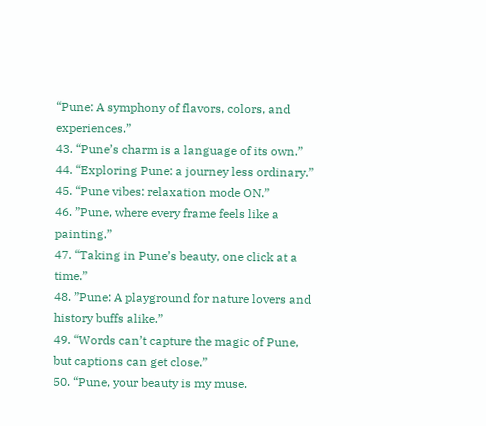“Pune: A symphony of flavors, colors, and experiences.”
43. “Pune’s charm is a language of its own.”
44. “Exploring Pune: a journey less ordinary.”
45. “Pune vibes: relaxation mode ON.”
46. ”Pune, where every frame feels like a painting.”
47. “Taking in Pune’s beauty, one click at a time.”
48. ”Pune: A playground for nature lovers and history buffs alike.”
49. “Words can’t capture the magic of Pune, but captions can get close.”
50. “Pune, your beauty is my muse.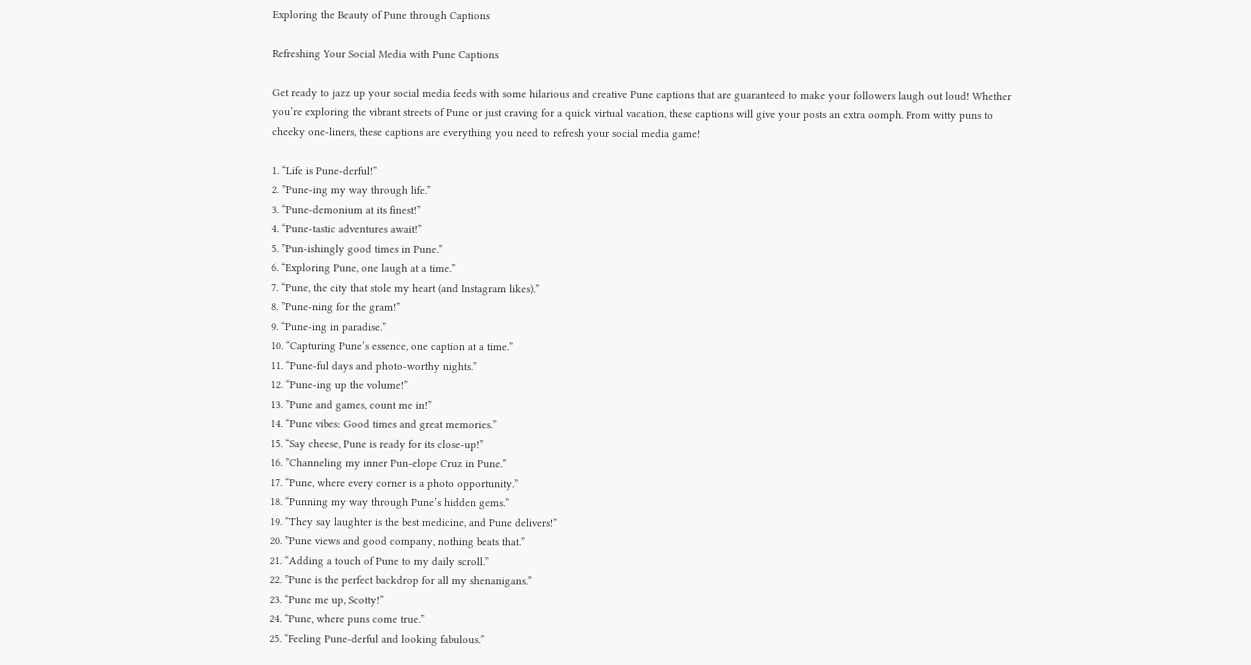Exploring the Beauty of Pune through Captions

Refreshing Your Social Media with Pune Captions

Get ready to jazz up your social media feeds with some hilarious and creative Pune captions that are guaranteed to make your followers laugh out loud! Whether you’re exploring the vibrant streets of Pune or just craving for a quick virtual vacation, these captions will give your posts an extra oomph. From witty puns to cheeky one-liners, these captions are everything you need to refresh your social media game!

1. “Life is Pune-derful!”
2. ”Pune-ing my way through life.”
3. “Pune-demonium at its finest!”
4. “Pune-tastic adventures await!”
5. ”Pun-ishingly good times in Pune.”
6. “Exploring Pune, one laugh at a time.”
7. “Pune, the city that stole my heart (and Instagram likes).”
8. ”Pune-ning for the gram!”
9. “Pune-ing in paradise.”
10. “Capturing Pune’s essence, one caption at a time.”
11. “Pune-ful days and photo-worthy nights.”
12. “Pune-ing up the volume!”
13. ”Pune and games, count me in!”
14. “Pune vibes: Good times and great memories.”
15. “Say cheese, Pune is ready for its close-up!”
16. ”Channeling my inner Pun-elope Cruz in Pune.”
17. “Pune, where every corner is a photo opportunity.”
18. “Punning my way through Pune’s hidden gems.”
19. “They say laughter is the best medicine, and Pune delivers!”
20. ”Pune views and good company, nothing beats that.”
21. “Adding a touch of Pune to my daily scroll.”
22. ”Pune is the perfect backdrop for all my shenanigans.”
23. “Pune me up, Scotty!”
24. “Pune, where puns come true.”
25. “Feeling Pune-derful and looking fabulous.”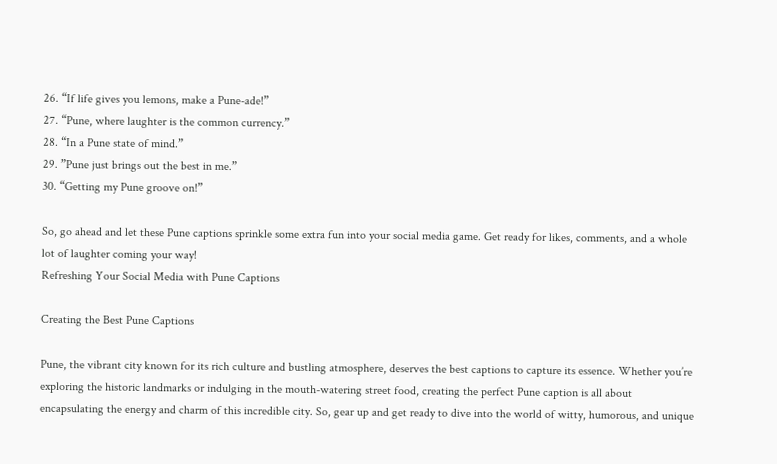26. “If life gives you lemons, make a Pune-ade!”
27. “Pune, where laughter is the common currency.”
28. “In a Pune state of mind.”
29. ”Pune just brings out the best in me.”
30. “Getting my Pune groove on!”

So, go ahead and let these Pune captions sprinkle some extra fun into your social media game. Get ready for likes, comments, and a whole lot of laughter coming your way!
Refreshing Your Social Media with Pune Captions

Creating the Best Pune Captions

Pune, the vibrant city known for its rich culture and bustling atmosphere, deserves the best captions to capture its essence. Whether you’re exploring the historic landmarks or indulging in the mouth-watering street food, creating the perfect Pune caption is all about encapsulating the energy and charm of this incredible city. So, gear up and get ready to dive into the world of witty, humorous, and unique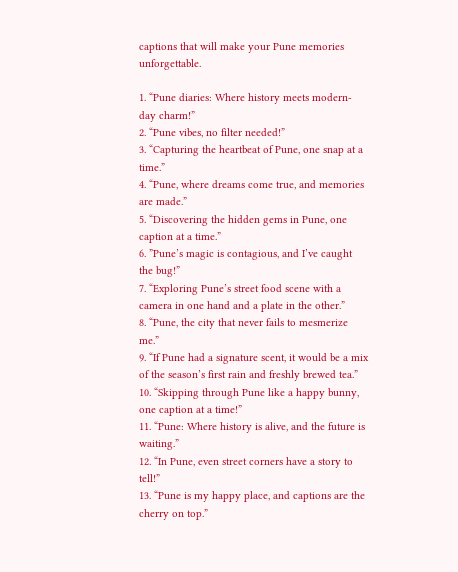captions that will make your Pune memories unforgettable.

1. “Pune diaries: Where history meets modern-day charm!”
2. “Pune vibes, no filter needed!”
3. “Capturing the heartbeat of Pune, one snap at a time.”
4. “Pune, where dreams come true, and memories are made.”
5. “Discovering the hidden gems in Pune, one caption at a time.”
6. ”Pune’s magic is contagious, and I’ve caught the bug!”
7. “Exploring Pune’s street food scene with a camera in one hand and a plate in the other.”
8. “Pune, the city that never fails to mesmerize me.”
9. “If Pune had a signature scent, it would be a mix of the season’s first rain and freshly brewed tea.”
10. “Skipping through Pune like a happy bunny, one caption at a time!”
11. “Pune: Where history is alive, and the future is waiting.”
12. “In Pune, even street corners have a story to tell!”
13. “Pune is my happy place, and captions are the cherry on top.”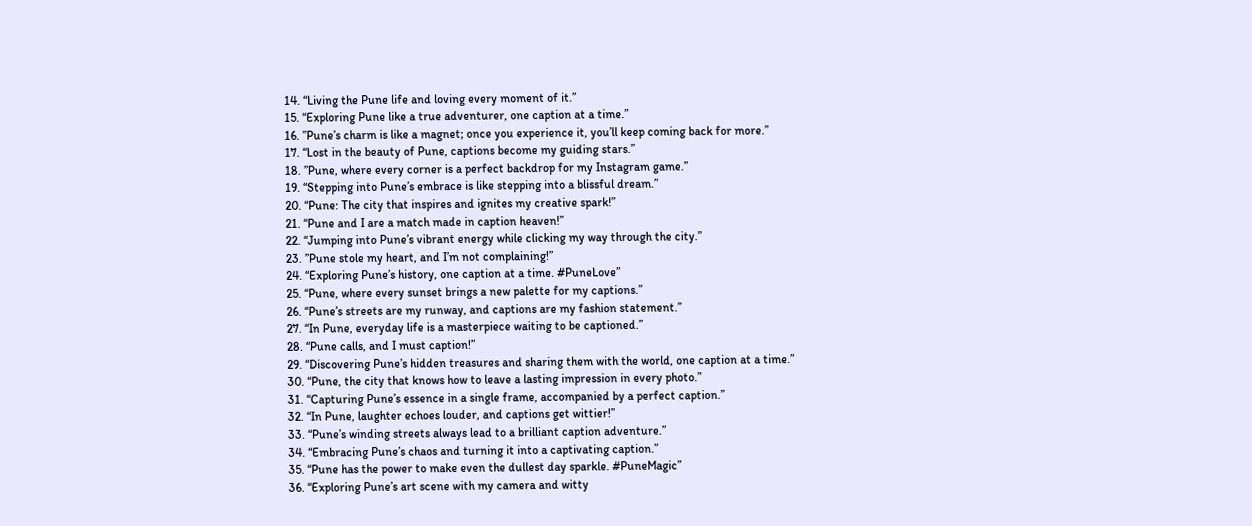14. “Living the Pune life and loving every moment of it.”
15. “Exploring Pune like a true adventurer, one caption at a time.”
16. ”Pune’s charm is like a magnet; once you experience it, you’ll keep coming back for more.”
17. “Lost in the beauty of Pune, captions become my guiding stars.”
18. ”Pune, where every corner is a perfect backdrop for my Instagram game.”
19. “Stepping into Pune’s embrace is like stepping into a blissful dream.”
20. “Pune: The city that inspires and ignites my creative spark!”
21. “Pune and I are a match made in caption heaven!”
22. “Jumping into Pune’s vibrant energy while clicking my way through the city.”
23. ”Pune stole my heart, and I’m not complaining!”
24. “Exploring Pune’s history, one caption at a time. #PuneLove”
25. “Pune, where every sunset brings a new palette for my captions.”
26. “Pune’s streets are my runway, and captions are my fashion statement.”
27. “In Pune, everyday life is a masterpiece waiting to be captioned.”
28. “Pune calls, and I must caption!”
29. “Discovering Pune’s hidden treasures and sharing them with the world, one caption at a time.”
30. “Pune, the city that knows how to leave a lasting impression in every photo.”
31. “Capturing Pune’s essence in a single frame, accompanied by a perfect caption.”
32. “In Pune, laughter echoes louder, and captions get wittier!”
33. “Pune’s winding streets always lead to a brilliant caption adventure.”
34. “Embracing Pune’s chaos and turning it into a captivating caption.”
35. “Pune has the power to make even the dullest day sparkle. #PuneMagic”
36. “Exploring Pune’s art scene with my camera and witty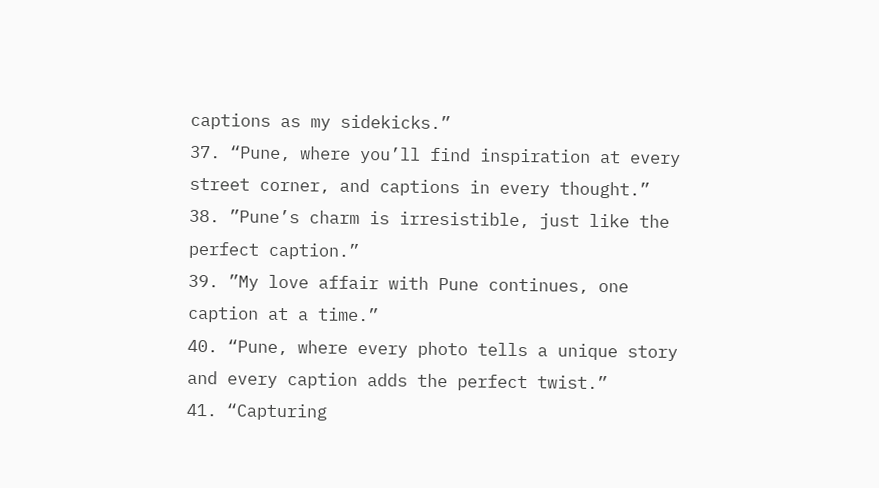captions as my sidekicks.”
37. “Pune, where you’ll find inspiration at every street corner, and captions in every thought.”
38. ”Pune’s charm is irresistible, just like the perfect caption.”
39. ”My love affair with Pune continues, one caption at a time.”
40. “Pune, where every photo tells a unique story and every caption adds the perfect twist.”
41. “Capturing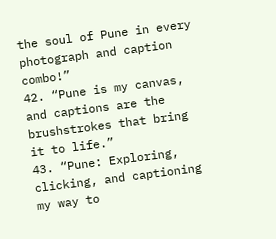the soul of Pune in every photograph and caption combo!”
42. “Pune is my canvas, and captions are the brushstrokes that bring it to life.”
43. “Pune: Exploring, clicking, and captioning my way to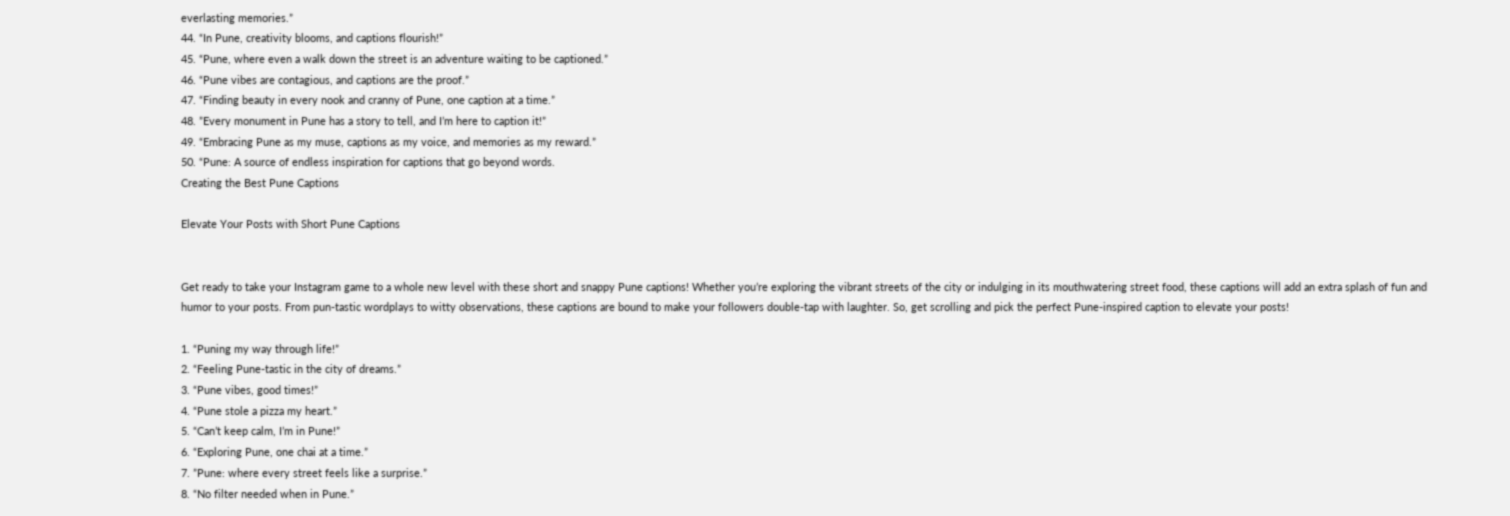everlasting memories.”
44. “In Pune, creativity blooms, and captions flourish!”
45. “Pune, where even a walk down the street is an adventure waiting to be captioned.”
46. “Pune vibes are contagious, and captions are the proof.”
47. “Finding beauty in every nook and cranny of Pune, one caption at a time.”
48. ”Every monument in Pune has a story to tell, and I’m here to caption it!”
49. “Embracing Pune as my muse, captions as my voice, and memories as my reward.”
50. “Pune: A source of endless inspiration for captions that go beyond words.
Creating the Best Pune Captions

Elevate Your Posts with Short Pune Captions


Get ready to take your Instagram game to a whole new level with these short and snappy Pune captions! Whether you’re exploring the vibrant streets of the city or indulging in its mouthwatering street food, these captions will add an extra splash of fun and humor to your posts. From pun-tastic wordplays to witty observations, these captions are bound to make your followers double-tap with laughter. So, get scrolling and pick the perfect Pune-inspired caption to elevate your posts!

1. “Puning my way through life!”
2. “Feeling Pune-tastic in the city of dreams.”
3. “Pune vibes, good times!”
4. “Pune stole a pizza my heart.”
5. “Can’t keep calm, I’m in Pune!”
6. “Exploring Pune, one chai at a time.”
7. ”Pune: where every street feels like a surprise.”
8. “No filter needed when in Pune.”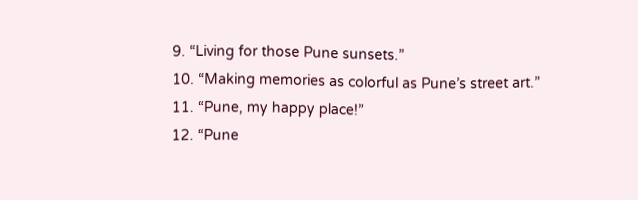9. “Living for those Pune sunsets.”
10. “Making memories as colorful as Pune’s street art.”
11. “Pune, my happy place!”
12. “Pune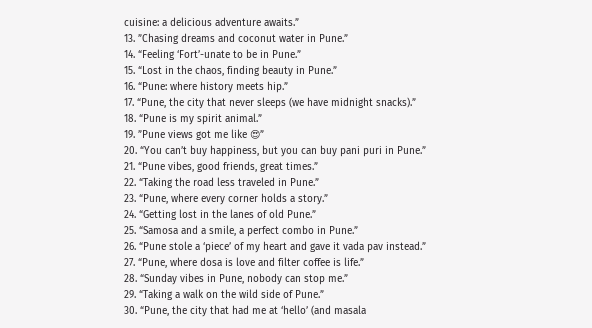cuisine: a delicious adventure awaits.”
13. ”Chasing dreams and coconut water in Pune.”
14. “Feeling ‘Fort’-unate to be in Pune.”
15. “Lost in the chaos, finding beauty in Pune.”
16. “Pune: where history meets hip.”
17. “Pune, the city that never sleeps (we have midnight snacks).”
18. “Pune is my spirit animal.”
19. ”Pune views got me like 😍”
20. “You can’t buy happiness, but you can buy pani puri in Pune.”
21. “Pune vibes, good friends, great times.”
22. “Taking the road less traveled in Pune.”
23. “Pune, where every corner holds a story.”
24. “Getting lost in the lanes of old Pune.”
25. “Samosa and a smile, a perfect combo in Pune.”
26. “Pune stole a ‘piece’ of my heart and gave it vada pav instead.”
27. “Pune, where dosa is love and filter coffee is life.”
28. “Sunday vibes in Pune, nobody can stop me.”
29. “Taking a walk on the wild side of Pune.”
30. “Pune, the city that had me at ‘hello’ (and masala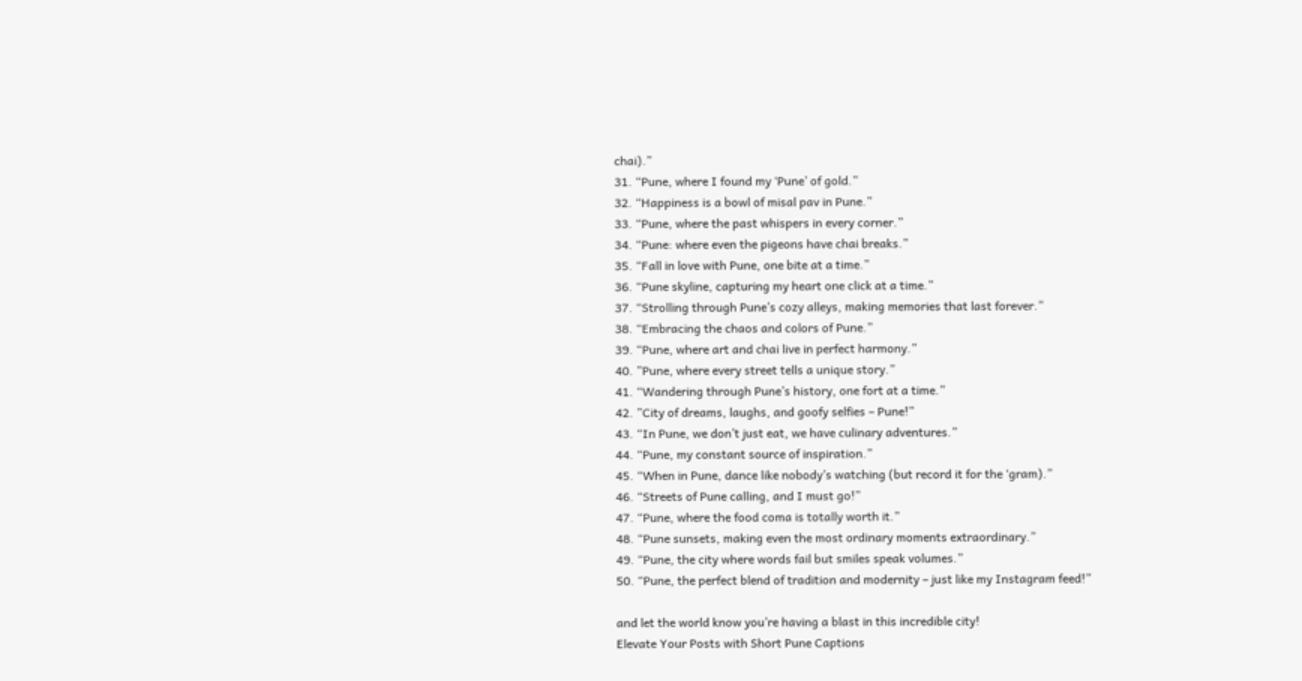chai).”
31. “Pune, where I found my ‘Pune’ of gold.”
32. “Happiness is a bowl of misal pav in Pune.”
33. “Pune, where the past whispers in every corner.”
34. “Pune: where even the pigeons have chai breaks.”
35. “Fall in love with Pune, one bite at a time.”
36. “Pune skyline, capturing my heart one click at a time.”
37. “Strolling through Pune’s cozy alleys, making memories that last forever.”
38. “Embracing the chaos and colors of Pune.”
39. “Pune, where art and chai live in perfect harmony.”
40. ”Pune, where every street tells a unique story.”
41. “Wandering through Pune’s history, one fort at a time.”
42. ”City of dreams, laughs, and goofy selfies – Pune!”
43. “In Pune, we don’t just eat, we have culinary adventures.”
44. “Pune, my constant source of inspiration.”
45. “When in Pune, dance like nobody’s watching (but record it for the ‘gram).”
46. “Streets of Pune calling, and I must go!”
47. “Pune, where the food coma is totally worth it.”
48. “Pune sunsets, making even the most ordinary moments extraordinary.”
49. “Pune, the city where words fail but smiles speak volumes.”
50. “Pune, the perfect blend of tradition and modernity – just like my Instagram feed!”

and let the world know you’re having a blast in this incredible city!
Elevate Your Posts with Short Pune Captions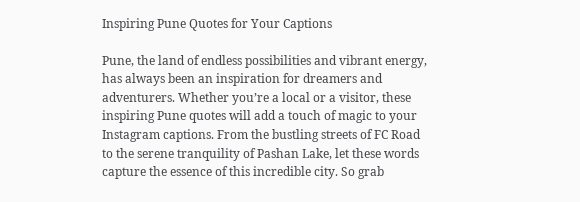Inspiring Pune Quotes for Your Captions

Pune, the land of endless possibilities and vibrant energy, has always been an inspiration for dreamers and adventurers. Whether you’re a local or a visitor, these inspiring Pune quotes will add a touch of magic to your Instagram captions. From the bustling streets of FC Road to the serene tranquility of Pashan Lake, let these words capture the essence of this incredible city. So grab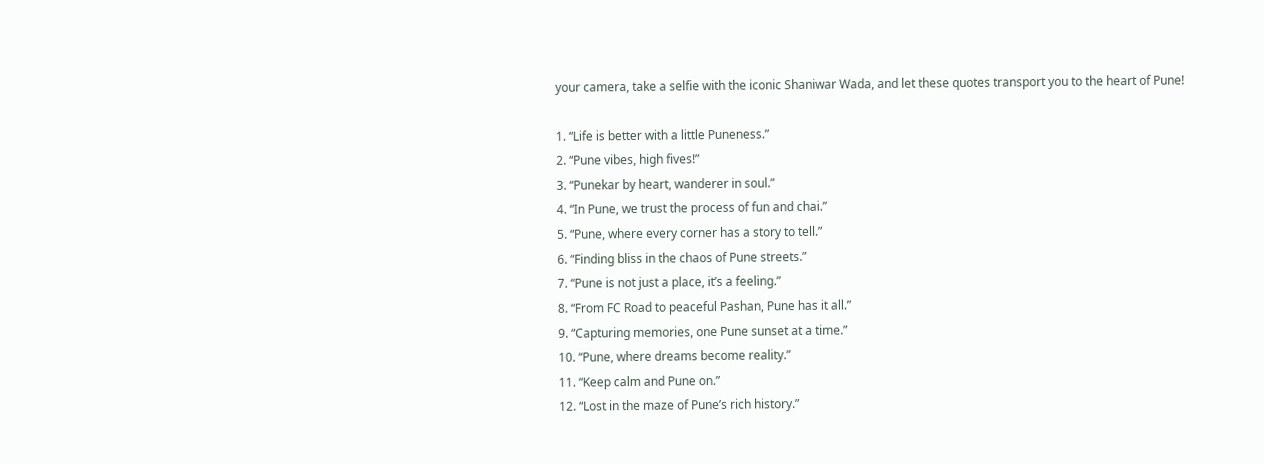your camera, take a selfie with the iconic Shaniwar Wada, and let these quotes transport you to the heart of Pune!

1. “Life is better with a little Puneness.”
2. “Pune vibes, high fives!”
3. “Punekar by heart, wanderer in soul.”
4. “In Pune, we trust the process of fun and chai.”
5. “Pune, where every corner has a story to tell.”
6. “Finding bliss in the chaos of Pune streets.”
7. “Pune is not just a place, it’s a feeling.”
8. “From FC Road to peaceful Pashan, Pune has it all.”
9. “Capturing memories, one Pune sunset at a time.”
10. “Pune, where dreams become reality.”
11. “Keep calm and Pune on.”
12. “Lost in the maze of Pune’s rich history.”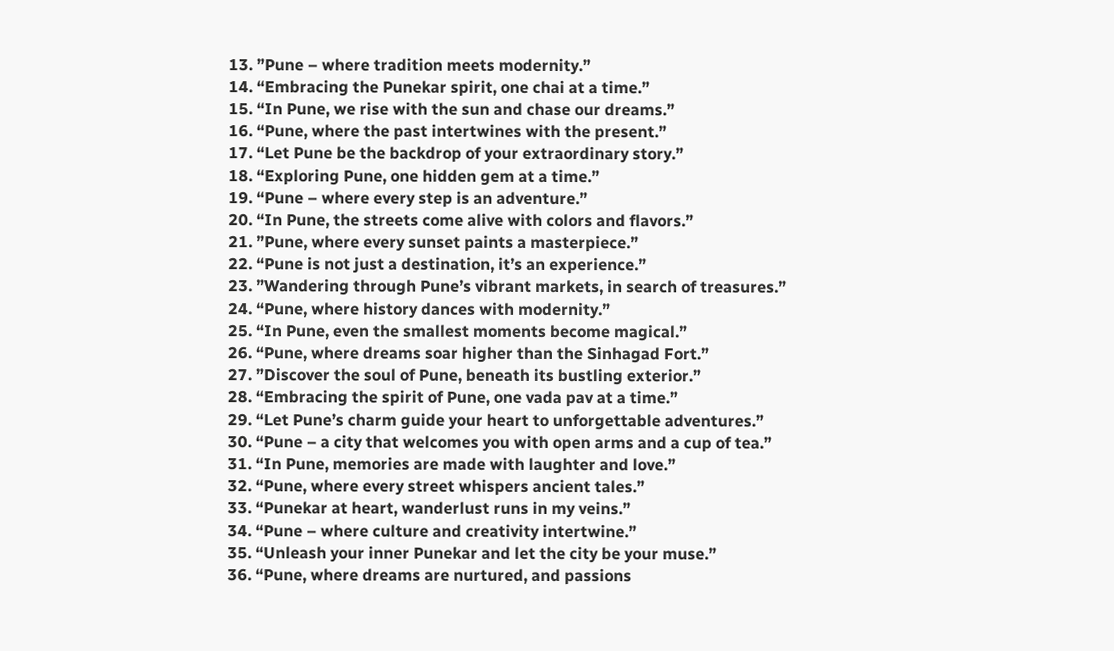13. ”Pune – where tradition meets modernity.”
14. “Embracing the Punekar spirit, one chai at a time.”
15. “In Pune, we rise with the sun and chase our dreams.”
16. “Pune, where the past intertwines with the present.”
17. “Let Pune be the backdrop of your extraordinary story.”
18. “Exploring Pune, one hidden gem at a time.”
19. “Pune – where every step is an adventure.”
20. “In Pune, the streets come alive with colors and flavors.”
21. ”Pune, where every sunset paints a masterpiece.”
22. “Pune is not just a destination, it’s an experience.”
23. ”Wandering through Pune’s vibrant markets, in search of treasures.”
24. “Pune, where history dances with modernity.”
25. “In Pune, even the smallest moments become magical.”
26. “Pune, where dreams soar higher than the Sinhagad Fort.”
27. ”Discover the soul of Pune, beneath its bustling exterior.”
28. “Embracing the spirit of Pune, one vada pav at a time.”
29. “Let Pune’s charm guide your heart to unforgettable adventures.”
30. “Pune – a city that welcomes you with open arms and a cup of tea.”
31. “In Pune, memories are made with laughter and love.”
32. “Pune, where every street whispers ancient tales.”
33. “Punekar at heart, wanderlust runs in my veins.”
34. “Pune – where culture and creativity intertwine.”
35. “Unleash your inner Punekar and let the city be your muse.”
36. “Pune, where dreams are nurtured, and passions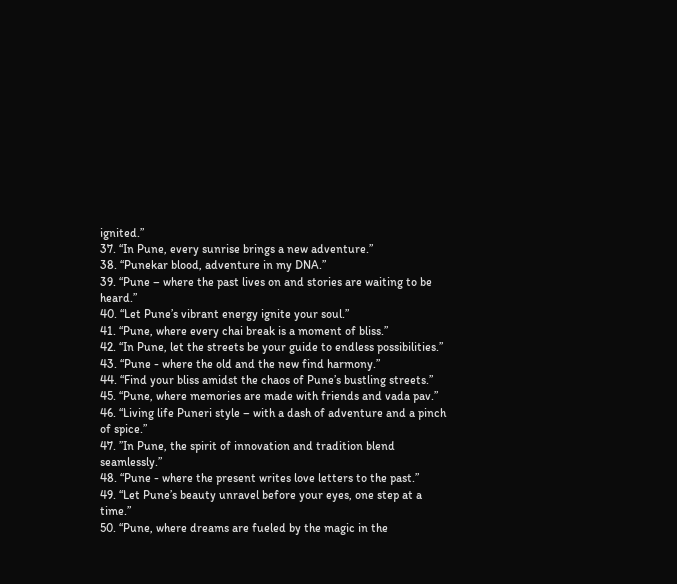ignited.”
37. “In Pune, every sunrise brings a new adventure.”
38. “Punekar blood, adventure in my DNA.”
39. “Pune – where the past lives on and stories are waiting to be heard.”
40. “Let Pune’s vibrant energy ignite your soul.”
41. “Pune, where every chai break is a moment of bliss.”
42. “In Pune, let the streets be your guide to endless possibilities.”
43. “Pune - where the old and the new find harmony.”
44. “Find your bliss amidst the chaos of Pune’s bustling streets.”
45. “Pune, where memories are made with friends and vada pav.”
46. “Living life Puneri style – with a dash of adventure and a pinch of spice.”
47. ”In Pune, the spirit of innovation and tradition blend seamlessly.”
48. “Pune - where the present writes love letters to the past.”
49. “Let Pune’s beauty unravel before your eyes, one step at a time.”
50. “Pune, where dreams are fueled by the magic in the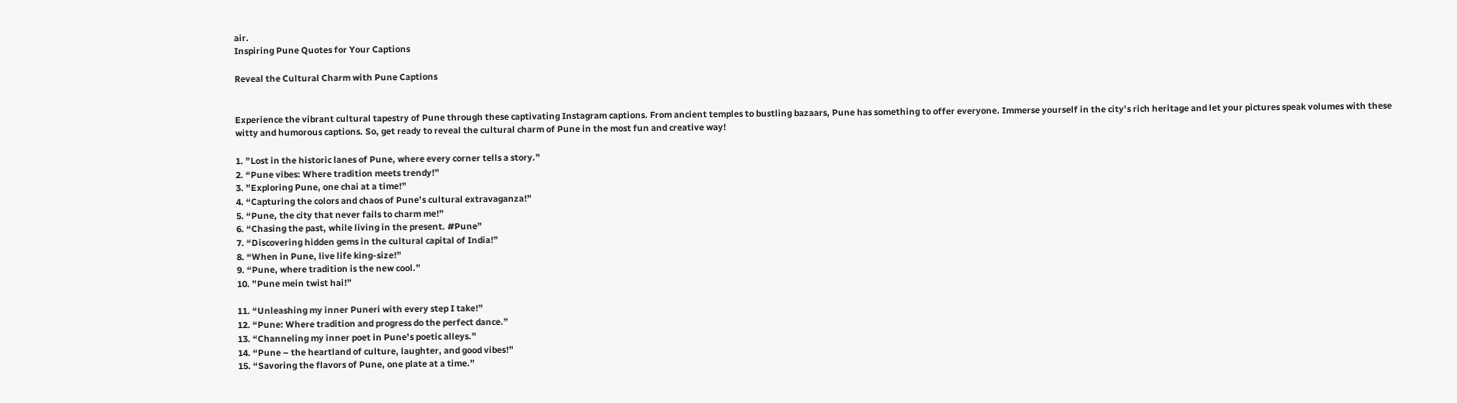air.
Inspiring Pune Quotes for Your Captions

Reveal the Cultural Charm with Pune Captions


Experience the vibrant cultural tapestry of Pune through these captivating Instagram captions. From ancient temples to bustling bazaars, Pune has something to offer everyone. Immerse yourself in the city’s rich heritage and let your pictures speak volumes with these witty and humorous captions. So, get ready to reveal the cultural charm of Pune in the most fun and creative way!

1. ”Lost in the historic lanes of Pune, where every corner tells a story.”
2. “Pune vibes: Where tradition meets trendy!”
3. ”Exploring Pune, one chai at a time!”
4. “Capturing the colors and chaos of Pune’s cultural extravaganza!”
5. “Pune, the city that never fails to charm me!”
6. “Chasing the past, while living in the present. #Pune”
7. “Discovering hidden gems in the cultural capital of India!”
8. “When in Pune, live life king-size!”
9. “Pune, where tradition is the new cool.”
10. ”Pune mein twist hai!”

11. “Unleashing my inner Puneri with every step I take!”
12. “Pune: Where tradition and progress do the perfect dance.”
13. “Channeling my inner poet in Pune’s poetic alleys.”
14. “Pune – the heartland of culture, laughter, and good vibes!”
15. “Savoring the flavors of Pune, one plate at a time.”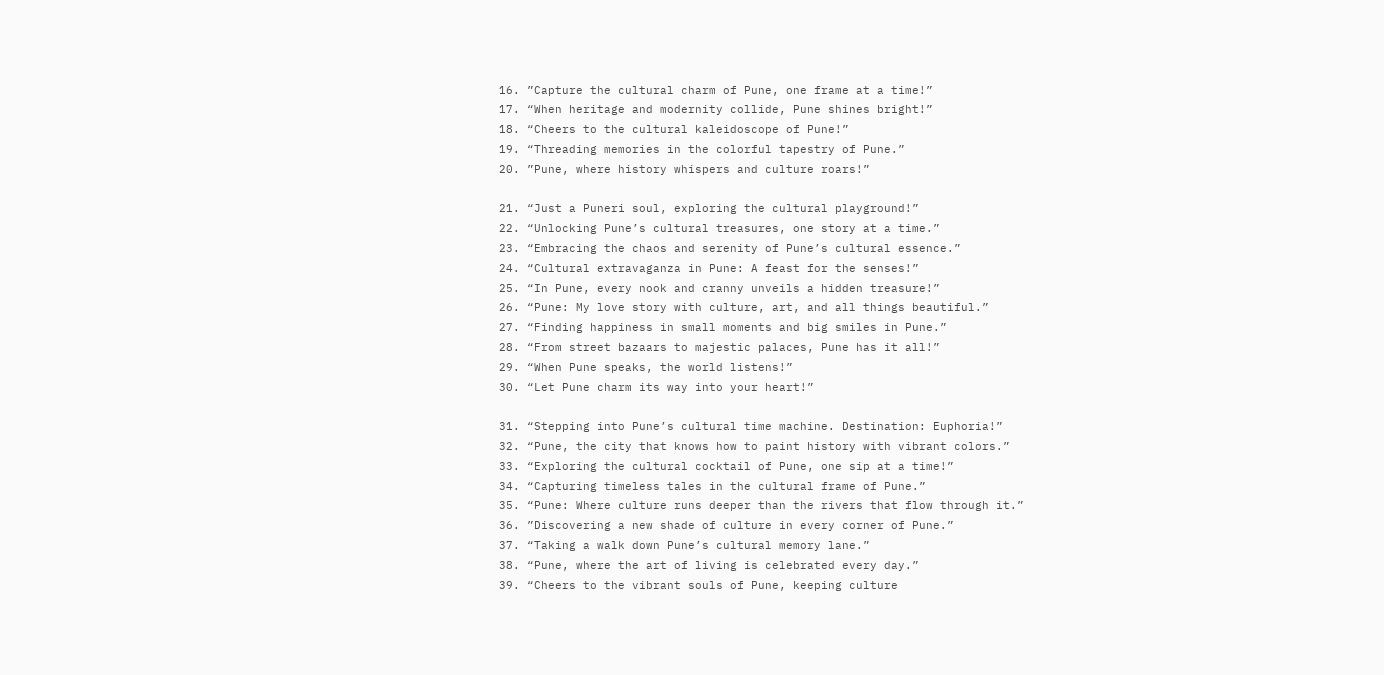16. ”Capture the cultural charm of Pune, one frame at a time!”
17. “When heritage and modernity collide, Pune shines bright!”
18. “Cheers to the cultural kaleidoscope of Pune!”
19. “Threading memories in the colorful tapestry of Pune.”
20. ”Pune, where history whispers and culture roars!”

21. “Just a Puneri soul, exploring the cultural playground!”
22. “Unlocking Pune’s cultural treasures, one story at a time.”
23. “Embracing the chaos and serenity of Pune’s cultural essence.”
24. “Cultural extravaganza in Pune: A feast for the senses!”
25. “In Pune, every nook and cranny unveils a hidden treasure!”
26. “Pune: My love story with culture, art, and all things beautiful.”
27. “Finding happiness in small moments and big smiles in Pune.”
28. “From street bazaars to majestic palaces, Pune has it all!”
29. “When Pune speaks, the world listens!”
30. “Let Pune charm its way into your heart!”

31. “Stepping into Pune’s cultural time machine. Destination: Euphoria!”
32. “Pune, the city that knows how to paint history with vibrant colors.”
33. “Exploring the cultural cocktail of Pune, one sip at a time!”
34. “Capturing timeless tales in the cultural frame of Pune.”
35. “Pune: Where culture runs deeper than the rivers that flow through it.”
36. ”Discovering a new shade of culture in every corner of Pune.”
37. “Taking a walk down Pune’s cultural memory lane.”
38. “Pune, where the art of living is celebrated every day.”
39. “Cheers to the vibrant souls of Pune, keeping culture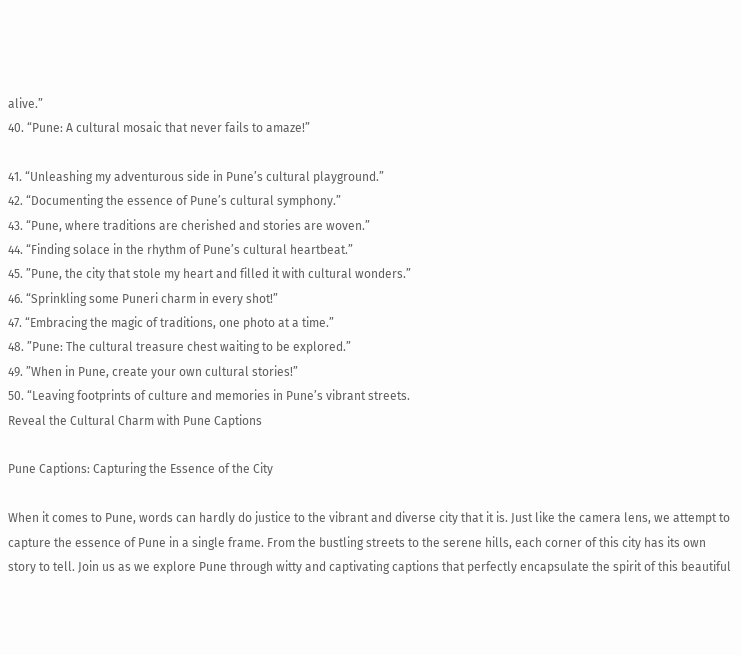alive.”
40. “Pune: A cultural mosaic that never fails to amaze!”

41. “Unleashing my adventurous side in Pune’s cultural playground.”
42. “Documenting the essence of Pune’s cultural symphony.”
43. “Pune, where traditions are cherished and stories are woven.”
44. “Finding solace in the rhythm of Pune’s cultural heartbeat.”
45. ”Pune, the city that stole my heart and filled it with cultural wonders.”
46. “Sprinkling some Puneri charm in every shot!”
47. “Embracing the magic of traditions, one photo at a time.”
48. ”Pune: The cultural treasure chest waiting to be explored.”
49. ”When in Pune, create your own cultural stories!”
50. “Leaving footprints of culture and memories in Pune’s vibrant streets.
Reveal the Cultural Charm with Pune Captions

Pune Captions: Capturing the Essence of the City

When it comes to Pune, words can hardly do justice to the vibrant and diverse city that it is. Just like the camera lens, we attempt to capture the essence of Pune in a single frame. From the bustling streets to the serene hills, each corner of this city has its own story to tell. Join us as we explore Pune through witty and captivating captions that perfectly encapsulate the spirit of this beautiful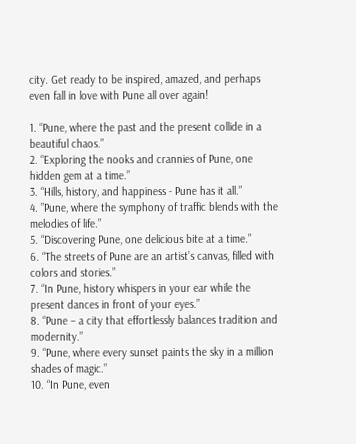city. Get ready to be inspired, amazed, and perhaps even fall in love with Pune all over again!

1. “Pune, where the past and the present collide in a beautiful chaos.”
2. “Exploring the nooks and crannies of Pune, one hidden gem at a time.”
3. “Hills, history, and happiness - Pune has it all.”
4. ”Pune, where the symphony of traffic blends with the melodies of life.”
5. “Discovering Pune, one delicious bite at a time.”
6. “The streets of Pune are an artist’s canvas, filled with colors and stories.”
7. “In Pune, history whispers in your ear while the present dances in front of your eyes.”
8. “Pune – a city that effortlessly balances tradition and modernity.”
9. “Pune, where every sunset paints the sky in a million shades of magic.”
10. “In Pune, even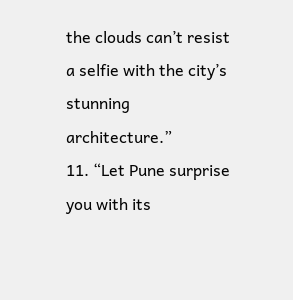the clouds can’t resist a selfie with the city’s stunning architecture.”
11. “Let Pune surprise you with its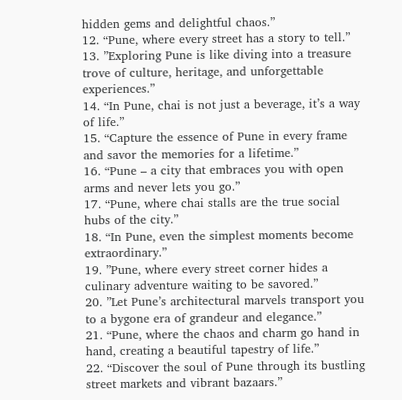hidden gems and delightful chaos.”
12. “Pune, where every street has a story to tell.”
13. ”Exploring Pune is like diving into a treasure trove of culture, heritage, and unforgettable experiences.”
14. “In Pune, chai is not just a beverage, it’s a way of life.”
15. “Capture the essence of Pune in every frame and savor the memories for a lifetime.”
16. “Pune – a city that embraces you with open arms and never lets you go.”
17. “Pune, where chai stalls are the true social hubs of the city.”
18. “In Pune, even the simplest moments become extraordinary.”
19. ”Pune, where every street corner hides a culinary adventure waiting to be savored.”
20. ”Let Pune’s architectural marvels transport you to a bygone era of grandeur and elegance.”
21. “Pune, where the chaos and charm go hand in hand, creating a beautiful tapestry of life.”
22. “Discover the soul of Pune through its bustling street markets and vibrant bazaars.”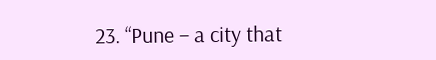23. “Pune – a city that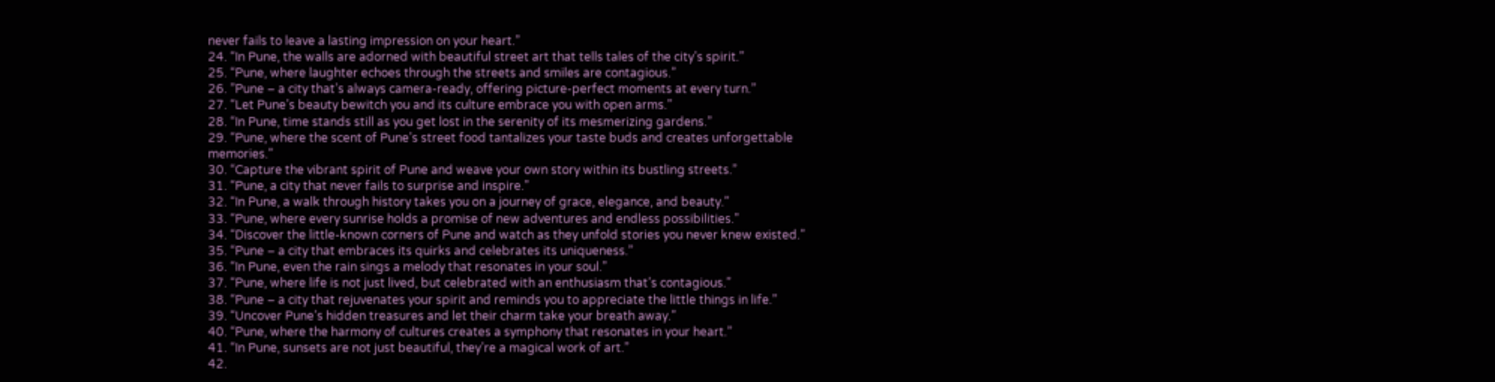never fails to leave a lasting impression on your heart.”
24. “In Pune, the walls are adorned with beautiful street art that tells tales of the city’s spirit.”
25. “Pune, where laughter echoes through the streets and smiles are contagious.”
26. ”Pune – a city that’s always camera-ready, offering picture-perfect moments at every turn.”
27. “Let Pune’s beauty bewitch you and its culture embrace you with open arms.”
28. “In Pune, time stands still as you get lost in the serenity of its mesmerizing gardens.”
29. “Pune, where the scent of Pune’s street food tantalizes your taste buds and creates unforgettable memories.”
30. “Capture the vibrant spirit of Pune and weave your own story within its bustling streets.”
31. “Pune, a city that never fails to surprise and inspire.”
32. “In Pune, a walk through history takes you on a journey of grace, elegance, and beauty.”
33. “Pune, where every sunrise holds a promise of new adventures and endless possibilities.”
34. “Discover the little-known corners of Pune and watch as they unfold stories you never knew existed.”
35. “Pune – a city that embraces its quirks and celebrates its uniqueness.”
36. “In Pune, even the rain sings a melody that resonates in your soul.”
37. “Pune, where life is not just lived, but celebrated with an enthusiasm that’s contagious.”
38. “Pune – a city that rejuvenates your spirit and reminds you to appreciate the little things in life.”
39. “Uncover Pune’s hidden treasures and let their charm take your breath away.”
40. “Pune, where the harmony of cultures creates a symphony that resonates in your heart.”
41. “In Pune, sunsets are not just beautiful, they’re a magical work of art.”
42.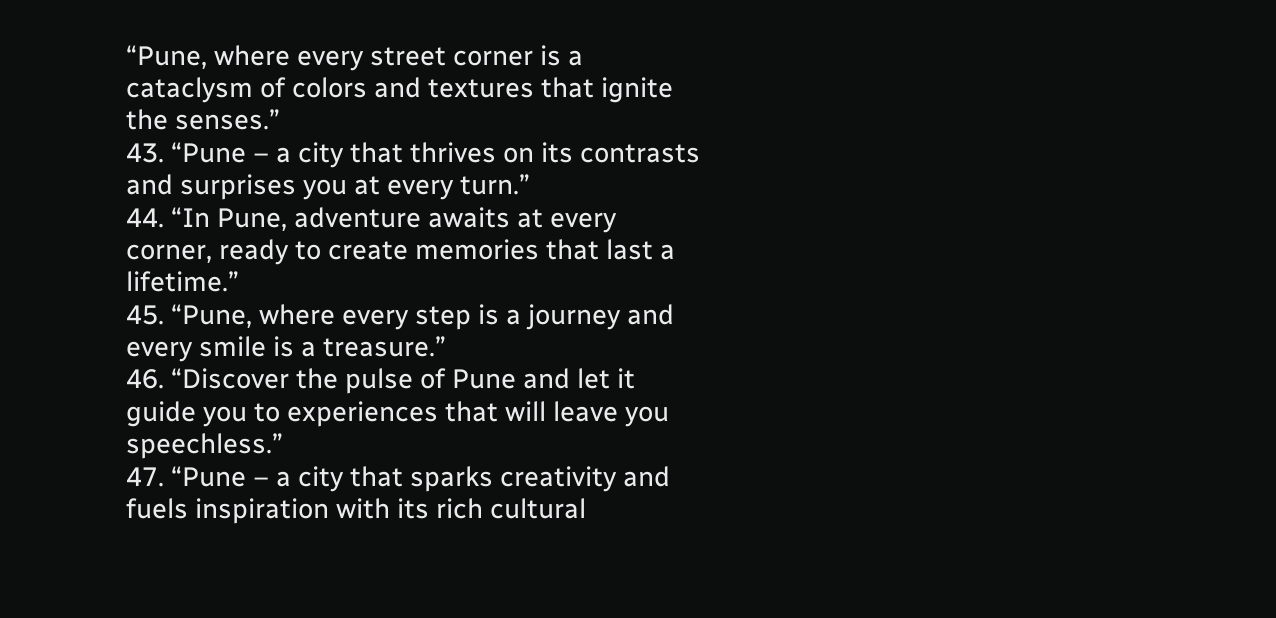“Pune, where every street corner is a cataclysm of colors and textures that ignite the senses.”
43. “Pune – a city that thrives on its contrasts and surprises you at every turn.”
44. “In Pune, adventure awaits at every corner, ready to create memories that last a lifetime.”
45. “Pune, where every step is a journey and every smile is a treasure.”
46. “Discover the pulse of Pune and let it guide you to experiences that will leave you speechless.”
47. “Pune – a city that sparks creativity and fuels inspiration with its rich cultural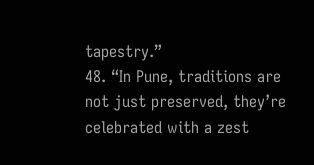tapestry.”
48. “In Pune, traditions are not just preserved, they’re celebrated with a zest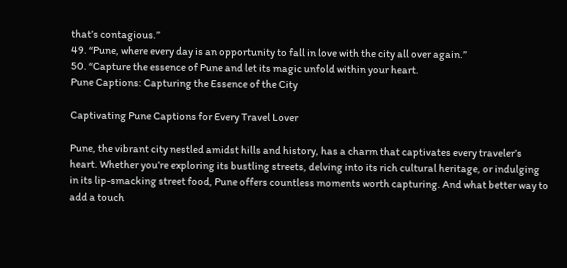that’s contagious.”
49. “Pune, where every day is an opportunity to fall in love with the city all over again.”
50. “Capture the essence of Pune and let its magic unfold within your heart.
Pune Captions: Capturing the Essence of the City

Captivating Pune Captions for Every Travel Lover

Pune, the vibrant city nestled amidst hills and history, has a charm that captivates every traveler’s heart. Whether you’re exploring its bustling streets, delving into its rich cultural heritage, or indulging in its lip-smacking street food, Pune offers countless moments worth capturing. And what better way to add a touch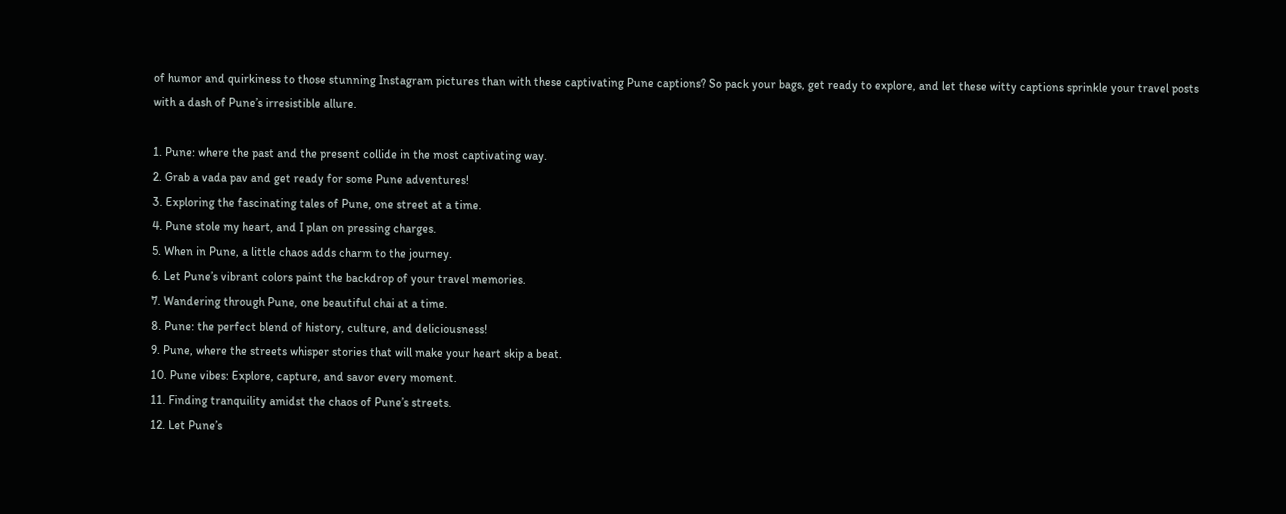of humor and quirkiness to those stunning Instagram pictures than with these captivating Pune captions? So pack your bags, get ready to explore, and let these witty captions sprinkle your travel posts with a dash of Pune’s irresistible allure.

1. Pune: where the past and the present collide in the most captivating way.
2. Grab a vada pav and get ready for some Pune adventures!
3. Exploring the fascinating tales of Pune, one street at a time.
4. Pune stole my heart, and I plan on pressing charges.
5. When in Pune, a little chaos adds charm to the journey.
6. Let Pune’s vibrant colors paint the backdrop of your travel memories.
7. Wandering through Pune, one beautiful chai at a time.
8. Pune: the perfect blend of history, culture, and deliciousness!
9. Pune, where the streets whisper stories that will make your heart skip a beat.
10. Pune vibes: Explore, capture, and savor every moment.
11. Finding tranquility amidst the chaos of Pune’s streets.
12. Let Pune’s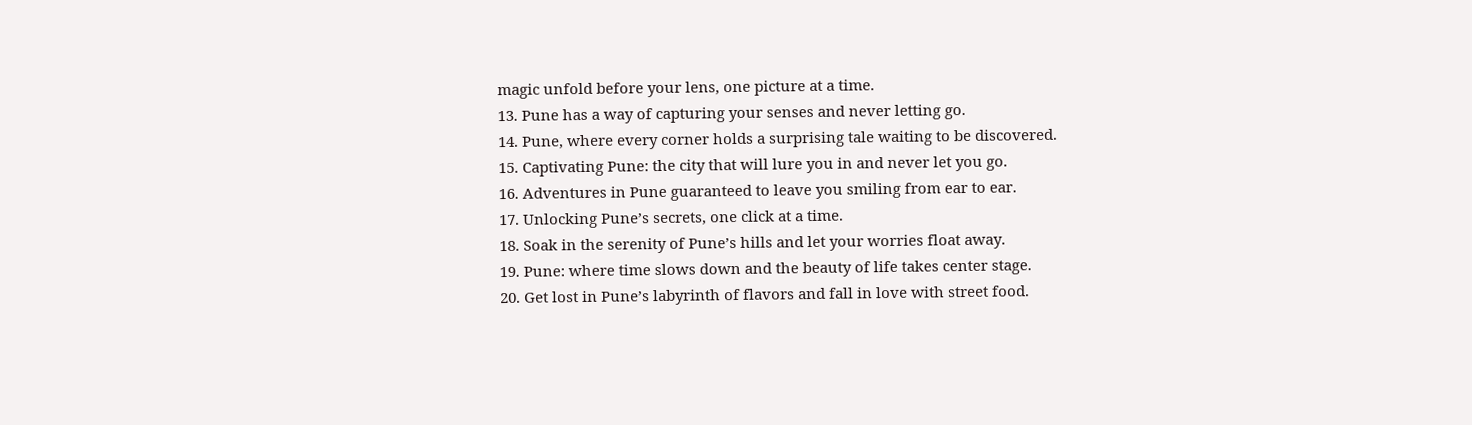magic unfold before your lens, one picture at a time.
13. Pune has a way of capturing your senses and never letting go.
14. Pune, where every corner holds a surprising tale waiting to be discovered.
15. Captivating Pune: the city that will lure you in and never let you go.
16. Adventures in Pune guaranteed to leave you smiling from ear to ear.
17. Unlocking Pune’s secrets, one click at a time.
18. Soak in the serenity of Pune’s hills and let your worries float away.
19. Pune: where time slows down and the beauty of life takes center stage.
20. Get lost in Pune’s labyrinth of flavors and fall in love with street food.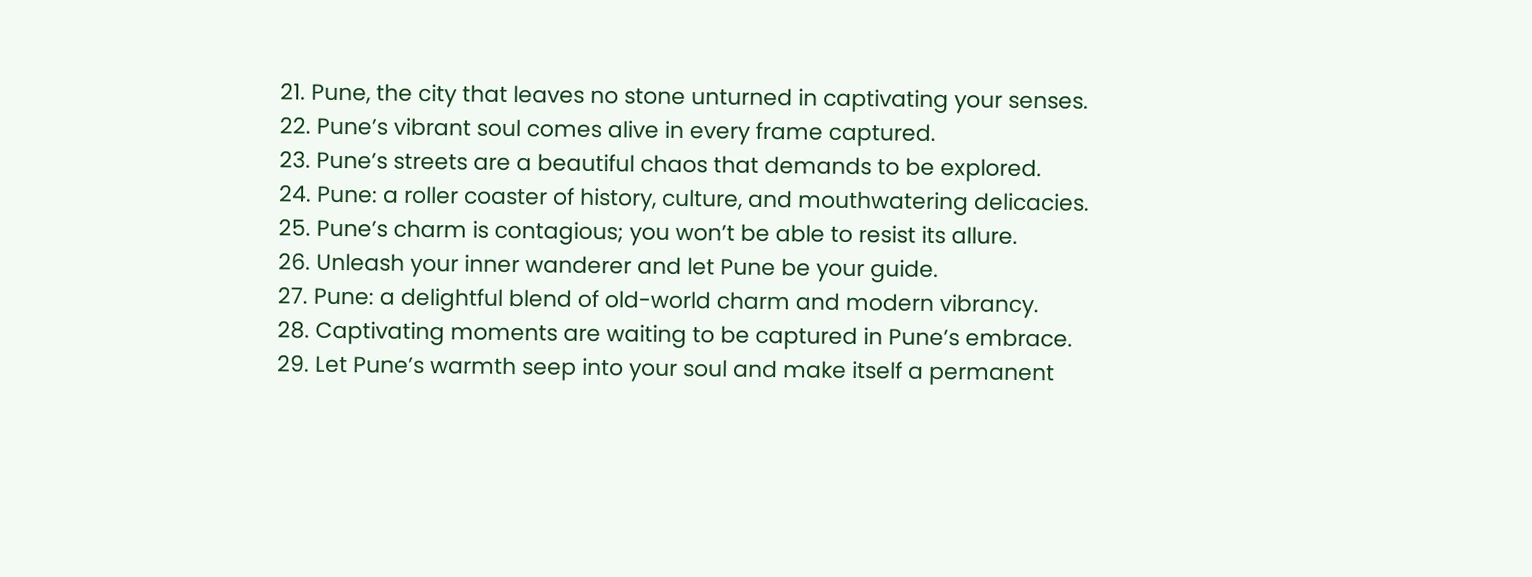21. Pune, the city that leaves no stone unturned in captivating your senses.
22. Pune’s vibrant soul comes alive in every frame captured.
23. Pune’s streets are a beautiful chaos that demands to be explored.
24. Pune: a roller coaster of history, culture, and mouthwatering delicacies.
25. Pune’s charm is contagious; you won’t be able to resist its allure.
26. Unleash your inner wanderer and let Pune be your guide.
27. Pune: a delightful blend of old-world charm and modern vibrancy.
28. Captivating moments are waiting to be captured in Pune’s embrace.
29. Let Pune’s warmth seep into your soul and make itself a permanent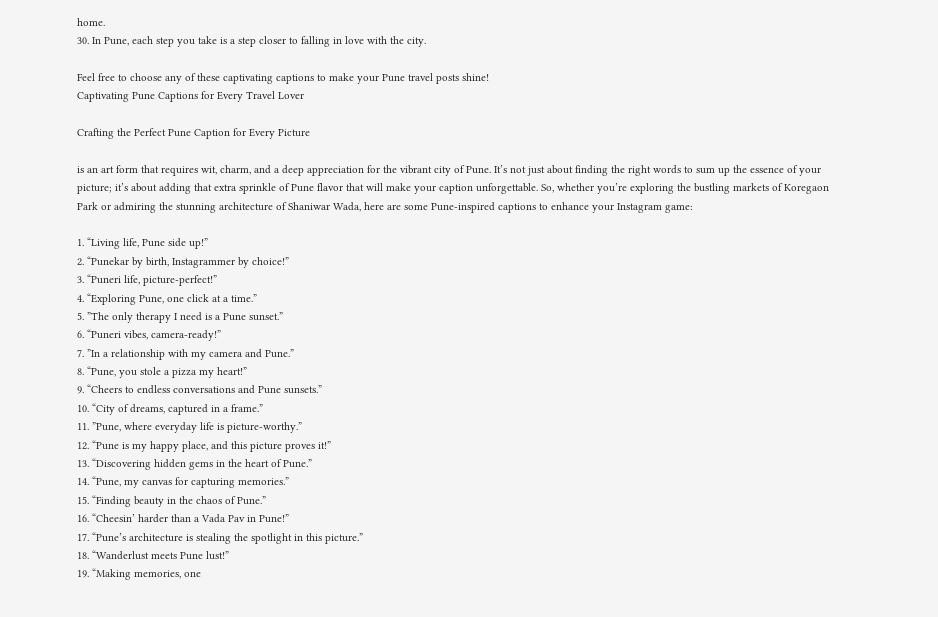home.
30. In Pune, each step you take is a step closer to falling in love with the city.

Feel free to choose any of these captivating captions to make your Pune travel posts shine!
Captivating Pune Captions for Every Travel Lover

Crafting the Perfect Pune Caption for Every Picture

is an art form that requires wit, charm, and a deep appreciation for the vibrant city of Pune. It’s not just about finding the right words to sum up the essence of your picture; it’s about adding that extra sprinkle of Pune flavor that will make your caption unforgettable. So, whether you’re exploring the bustling markets of Koregaon Park or admiring the stunning architecture of Shaniwar Wada, here are some Pune-inspired captions to enhance your Instagram game:

1. “Living life, Pune side up!”
2. “Punekar by birth, Instagrammer by choice!”
3. “Puneri life, picture-perfect!”
4. “Exploring Pune, one click at a time.”
5. ”The only therapy I need is a Pune sunset.”
6. “Puneri vibes, camera-ready!”
7. ”In a relationship with my camera and Pune.”
8. “Pune, you stole a pizza my heart!”
9. “Cheers to endless conversations and Pune sunsets.”
10. “City of dreams, captured in a frame.”
11. ”Pune, where everyday life is picture-worthy.”
12. “Pune is my happy place, and this picture proves it!”
13. “Discovering hidden gems in the heart of Pune.”
14. “Pune, my canvas for capturing memories.”
15. “Finding beauty in the chaos of Pune.”
16. “Cheesin’ harder than a Vada Pav in Pune!”
17. “Pune’s architecture is stealing the spotlight in this picture.”
18. “Wanderlust meets Pune lust!”
19. “Making memories, one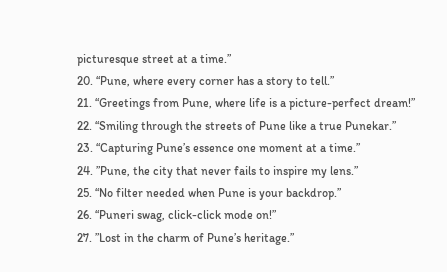picturesque street at a time.”
20. “Pune, where every corner has a story to tell.”
21. “Greetings from Pune, where life is a picture-perfect dream!”
22. “Smiling through the streets of Pune like a true Punekar.”
23. “Capturing Pune’s essence one moment at a time.”
24. ”Pune, the city that never fails to inspire my lens.”
25. “No filter needed when Pune is your backdrop.”
26. “Puneri swag, click-click mode on!”
27. ”Lost in the charm of Pune’s heritage.”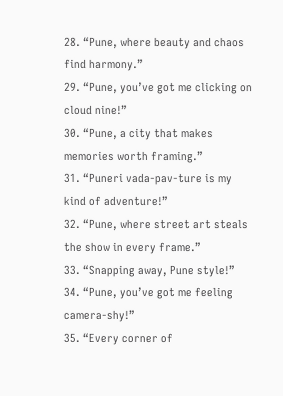28. “Pune, where beauty and chaos find harmony.”
29. “Pune, you’ve got me clicking on cloud nine!”
30. “Pune, a city that makes memories worth framing.”
31. “Puneri vada-pav-ture is my kind of adventure!”
32. “Pune, where street art steals the show in every frame.”
33. “Snapping away, Pune style!”
34. “Pune, you’ve got me feeling camera-shy!”
35. “Every corner of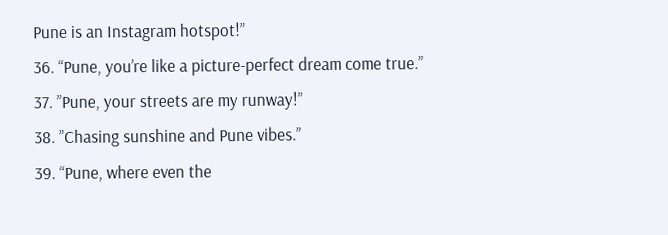Pune is an Instagram hotspot!”
36. “Pune, you’re like a picture-perfect dream come true.”
37. ”Pune, your streets are my runway!”
38. ”Chasing sunshine and Pune vibes.”
39. “Pune, where even the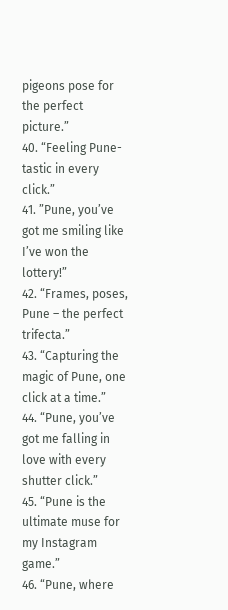pigeons pose for the perfect picture.”
40. “Feeling Pune-tastic in every click.”
41. ”Pune, you’ve got me smiling like I’ve won the lottery!”
42. “Frames, poses, Pune – the perfect trifecta.”
43. “Capturing the magic of Pune, one click at a time.”
44. “Pune, you’ve got me falling in love with every shutter click.”
45. “Pune is the ultimate muse for my Instagram game.”
46. “Pune, where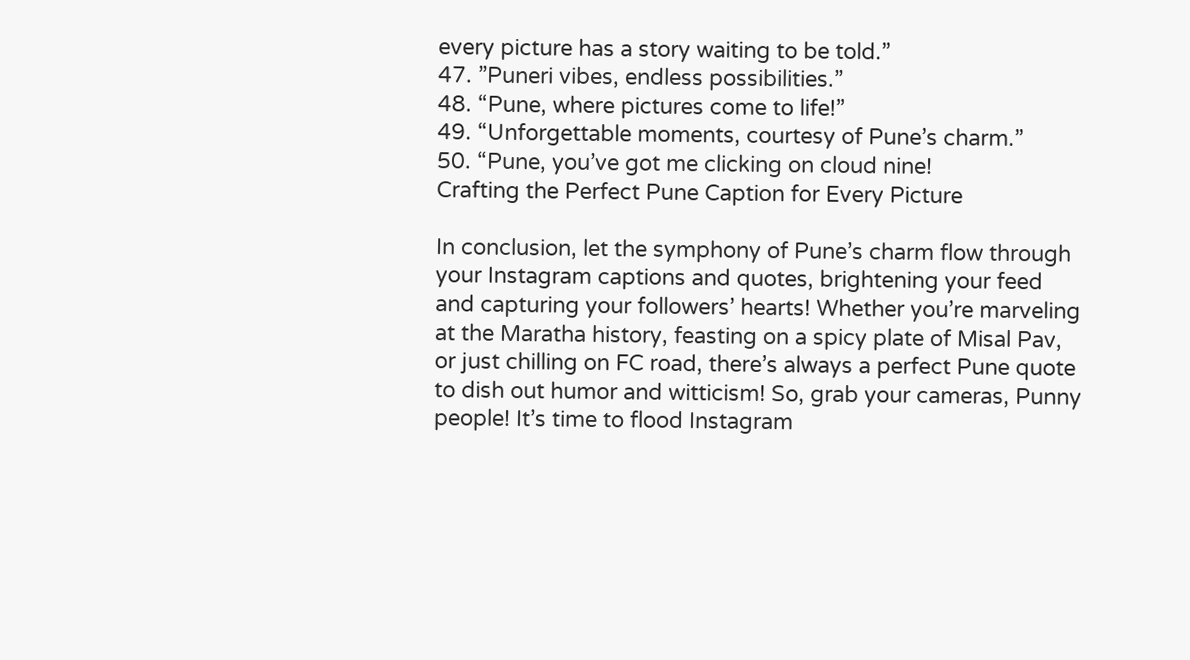every picture has a story waiting to be told.”
47. ”Puneri vibes, endless possibilities.”
48. “Pune, where pictures come to life!”
49. “Unforgettable moments, courtesy of Pune’s charm.”
50. “Pune, you’ve got me clicking on cloud nine!
Crafting the Perfect Pune Caption for Every Picture

In conclusion, let the symphony of Pune’s charm flow through your Instagram captions and quotes, brightening your feed and capturing your followers’ hearts! Whether you’re marveling at the Maratha history, feasting on a spicy plate of Misal Pav, or just chilling on FC road, there’s always a perfect Pune quote to dish out humor and witticism! So, grab your cameras, Punny people! It’s time to flood Instagram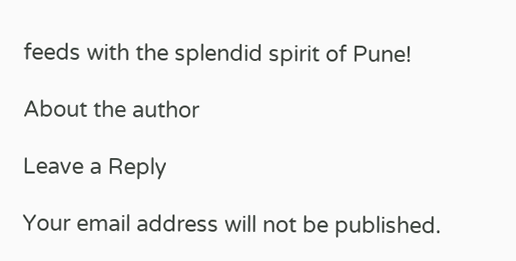feeds with the splendid spirit of Pune!

About the author

Leave a Reply

Your email address will not be published.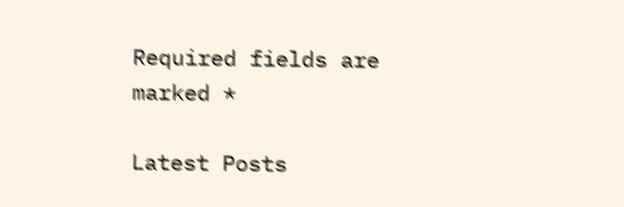Required fields are marked *

Latest Posts